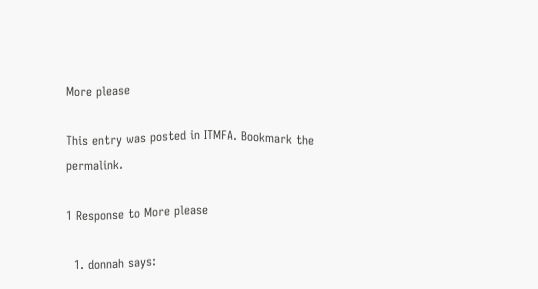More please

This entry was posted in ITMFA. Bookmark the permalink.

1 Response to More please

  1. donnah says: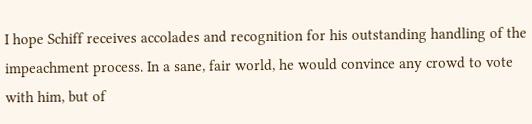I hope Schiff receives accolades and recognition for his outstanding handling of the impeachment process. In a sane, fair world, he would convince any crowd to vote with him, but of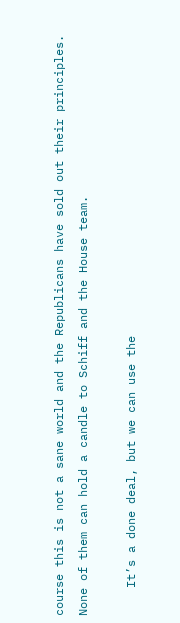course this is not a sane world and the Republicans have sold out their principles. None of them can hold a candle to Schiff and the House team.

    It’s a done deal, but we can use the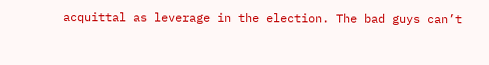acquittal as leverage in the election. The bad guys can’t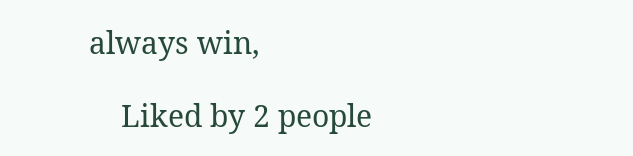always win,

    Liked by 2 people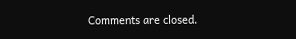Comments are closed.